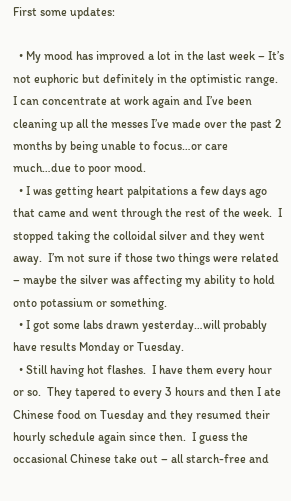First some updates:

  • My mood has improved a lot in the last week – It’s not euphoric but definitely in the optimistic range.  I can concentrate at work again and I’ve been cleaning up all the messes I’ve made over the past 2 months by being unable to focus…or care much…due to poor mood.
  • I was getting heart palpitations a few days ago that came and went through the rest of the week.  I stopped taking the colloidal silver and they went away.  I’m not sure if those two things were related – maybe the silver was affecting my ability to hold onto potassium or something.
  • I got some labs drawn yesterday…will probably have results Monday or Tuesday.
  • Still having hot flashes.  I have them every hour or so.  They tapered to every 3 hours and then I ate Chinese food on Tuesday and they resumed their hourly schedule again since then.  I guess the occasional Chinese take out – all starch-free and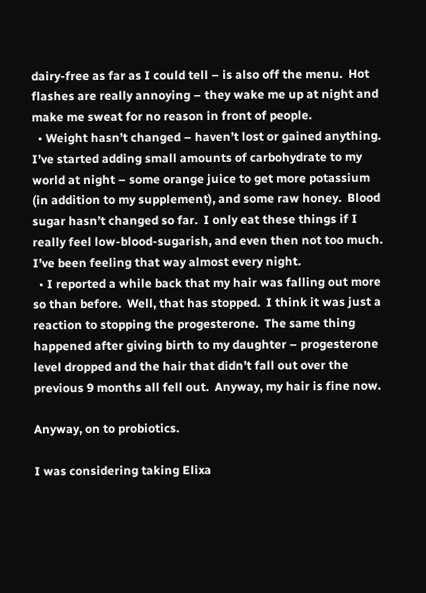dairy-free as far as I could tell – is also off the menu.  Hot flashes are really annoying – they wake me up at night and make me sweat for no reason in front of people.
  • Weight hasn’t changed – haven’t lost or gained anything.  I’ve started adding small amounts of carbohydrate to my world at night – some orange juice to get more potassium (in addition to my supplement), and some raw honey.  Blood sugar hasn’t changed so far.  I only eat these things if I really feel low-blood-sugarish, and even then not too much.  I’ve been feeling that way almost every night.
  • I reported a while back that my hair was falling out more so than before.  Well, that has stopped.  I think it was just a reaction to stopping the progesterone.  The same thing happened after giving birth to my daughter – progesterone level dropped and the hair that didn’t fall out over the previous 9 months all fell out.  Anyway, my hair is fine now.

Anyway, on to probiotics.

I was considering taking Elixa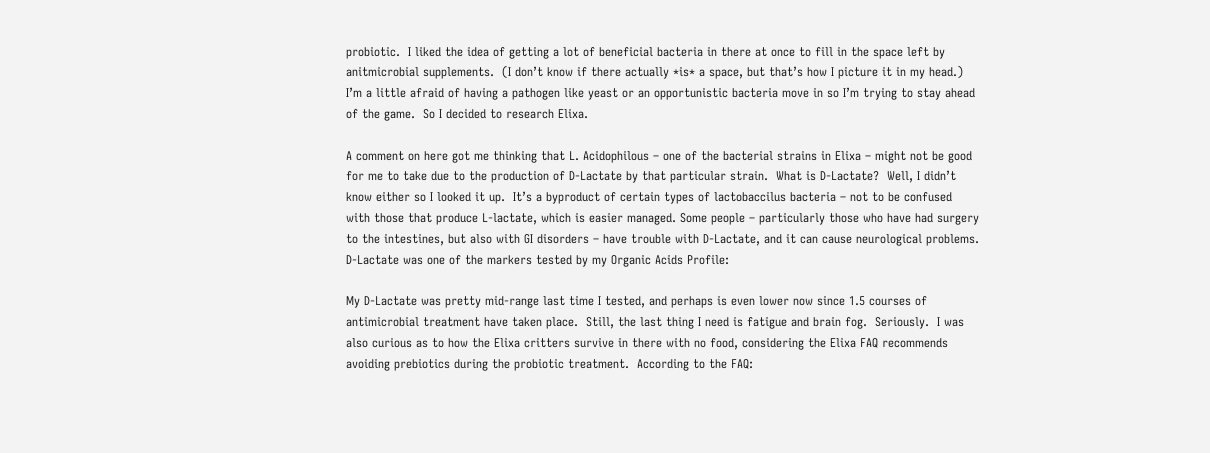probiotic.  I liked the idea of getting a lot of beneficial bacteria in there at once to fill in the space left by anitmicrobial supplements.  (I don’t know if there actually *is* a space, but that’s how I picture it in my head.) I’m a little afraid of having a pathogen like yeast or an opportunistic bacteria move in so I’m trying to stay ahead of the game.  So I decided to research Elixa.

A comment on here got me thinking that L. Acidophilous – one of the bacterial strains in Elixa – might not be good for me to take due to the production of D-Lactate by that particular strain.  What is D-Lactate?  Well, I didn’t know either so I looked it up.  It’s a byproduct of certain types of lactobaccilus bacteria – not to be confused with those that produce L-lactate, which is easier managed. Some people – particularly those who have had surgery to the intestines, but also with GI disorders – have trouble with D-Lactate, and it can cause neurological problems.  D-Lactate was one of the markers tested by my Organic Acids Profile:

My D-Lactate was pretty mid-range last time I tested, and perhaps is even lower now since 1.5 courses of antimicrobial treatment have taken place.  Still, the last thing I need is fatigue and brain fog.  Seriously.  I was also curious as to how the Elixa critters survive in there with no food, considering the Elixa FAQ recommends avoiding prebiotics during the probiotic treatment.  According to the FAQ: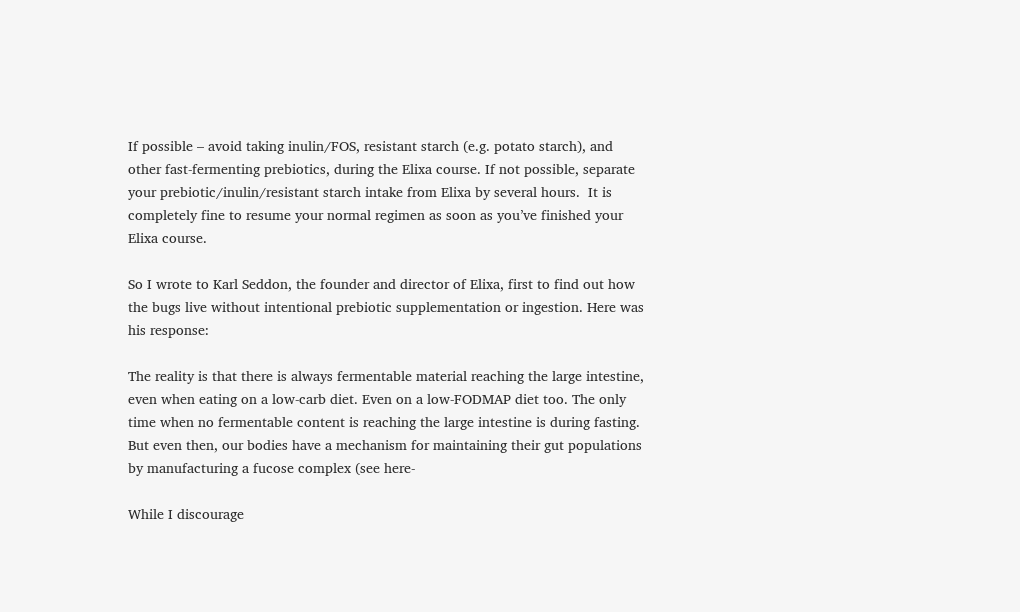If possible – avoid taking inulin/FOS, resistant starch (e.g. potato starch), and other fast-fermenting prebiotics, during the Elixa course. If not possible, separate your prebiotic/inulin/resistant starch intake from Elixa by several hours.  It is completely fine to resume your normal regimen as soon as you’ve finished your Elixa course.

So I wrote to Karl Seddon, the founder and director of Elixa, first to find out how the bugs live without intentional prebiotic supplementation or ingestion. Here was his response:

The reality is that there is always fermentable material reaching the large intestine, even when eating on a low-carb diet. Even on a low-FODMAP diet too. The only time when no fermentable content is reaching the large intestine is during fasting. But even then, our bodies have a mechanism for maintaining their gut populations by manufacturing a fucose complex (see here-

While I discourage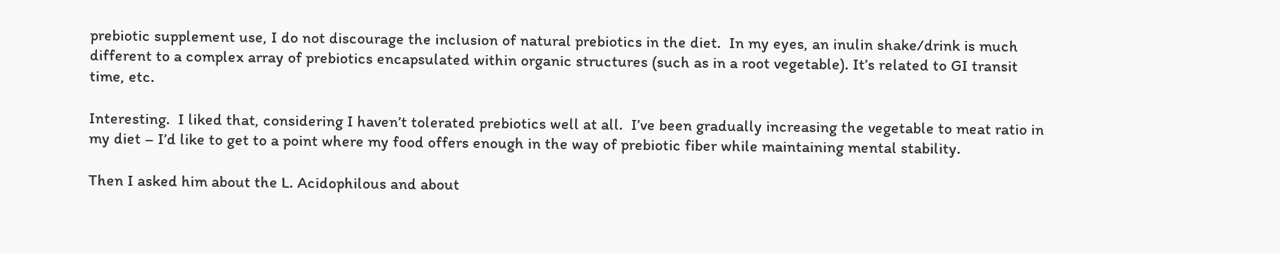prebiotic supplement use, I do not discourage the inclusion of natural prebiotics in the diet.  In my eyes, an inulin shake/drink is much different to a complex array of prebiotics encapsulated within organic structures (such as in a root vegetable). It’s related to GI transit time, etc.

Interesting.  I liked that, considering I haven’t tolerated prebiotics well at all.  I’ve been gradually increasing the vegetable to meat ratio in my diet – I’d like to get to a point where my food offers enough in the way of prebiotic fiber while maintaining mental stability.

Then I asked him about the L. Acidophilous and about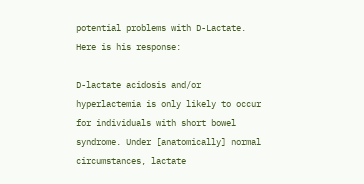potential problems with D-Lactate.  Here is his response:

D-lactate acidosis and/or hyperlactemia is only likely to occur for individuals with short bowel syndrome. Under [anatomically] normal circumstances, lactate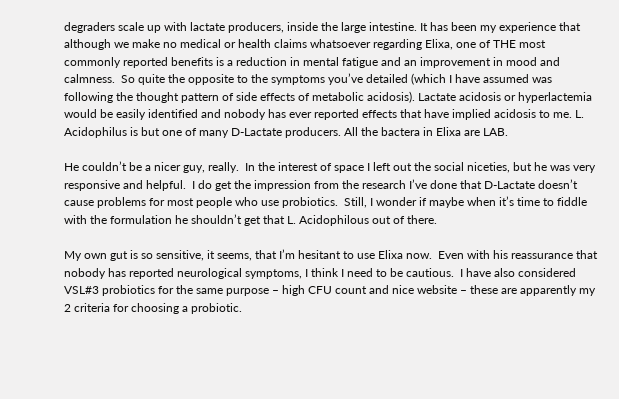degraders scale up with lactate producers, inside the large intestine. It has been my experience that although we make no medical or health claims whatsoever regarding Elixa, one of THE most commonly reported benefits is a reduction in mental fatigue and an improvement in mood and calmness.  So quite the opposite to the symptoms you’ve detailed (which I have assumed was following the thought pattern of side effects of metabolic acidosis). Lactate acidosis or hyperlactemia would be easily identified and nobody has ever reported effects that have implied acidosis to me. L. Acidophilus is but one of many D-Lactate producers. All the bactera in Elixa are LAB.

He couldn’t be a nicer guy, really.  In the interest of space I left out the social niceties, but he was very responsive and helpful.  I do get the impression from the research I’ve done that D-Lactate doesn’t cause problems for most people who use probiotics.  Still, I wonder if maybe when it’s time to fiddle with the formulation he shouldn’t get that L. Acidophilous out of there.

My own gut is so sensitive, it seems, that I’m hesitant to use Elixa now.  Even with his reassurance that nobody has reported neurological symptoms, I think I need to be cautious.  I have also considered VSL#3 probiotics for the same purpose – high CFU count and nice website – these are apparently my 2 criteria for choosing a probiotic.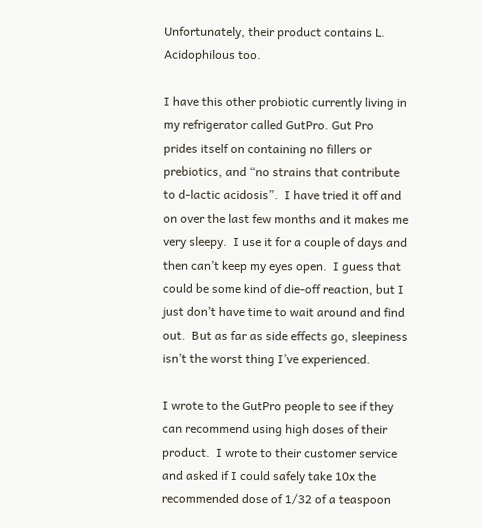Unfortunately, their product contains L. Acidophilous too.

I have this other probiotic currently living in my refrigerator called GutPro. Gut Pro prides itself on containing no fillers or prebiotics, and “no strains that contribute to d-lactic acidosis”.  I have tried it off and on over the last few months and it makes me very sleepy.  I use it for a couple of days and then can’t keep my eyes open.  I guess that could be some kind of die-off reaction, but I just don’t have time to wait around and find out.  But as far as side effects go, sleepiness isn’t the worst thing I’ve experienced.

I wrote to the GutPro people to see if they can recommend using high doses of their product.  I wrote to their customer service and asked if I could safely take 10x the recommended dose of 1/32 of a teaspoon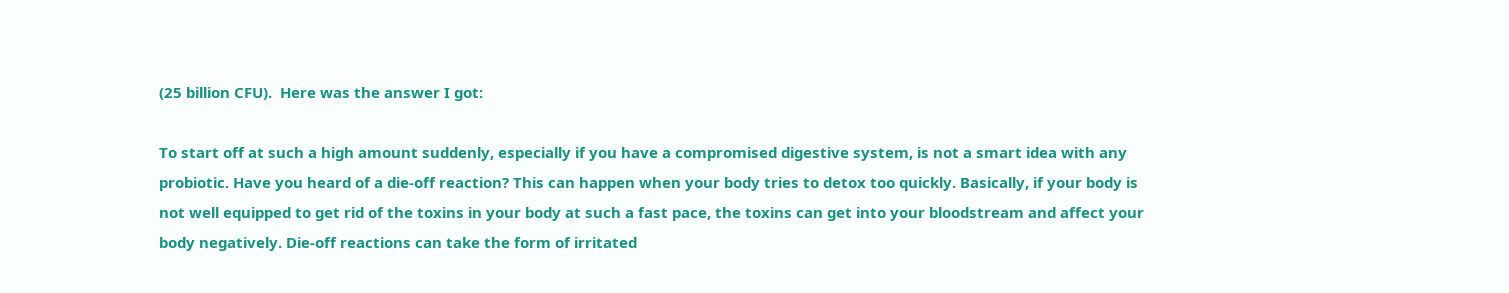(25 billion CFU).  Here was the answer I got:

To start off at such a high amount suddenly, especially if you have a compromised digestive system, is not a smart idea with any probiotic. Have you heard of a die-off reaction? This can happen when your body tries to detox too quickly. Basically, if your body is not well equipped to get rid of the toxins in your body at such a fast pace, the toxins can get into your bloodstream and affect your body negatively. Die-off reactions can take the form of irritated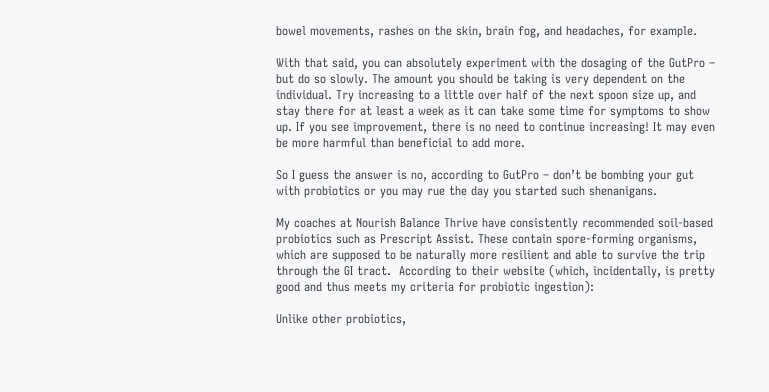bowel movements, rashes on the skin, brain fog, and headaches, for example.

With that said, you can absolutely experiment with the dosaging of the GutPro – but do so slowly. The amount you should be taking is very dependent on the individual. Try increasing to a little over half of the next spoon size up, and stay there for at least a week as it can take some time for symptoms to show up. If you see improvement, there is no need to continue increasing! It may even be more harmful than beneficial to add more.

So I guess the answer is no, according to GutPro – don’t be bombing your gut with probiotics or you may rue the day you started such shenanigans.

My coaches at Nourish Balance Thrive have consistently recommended soil-based probiotics such as Prescript Assist. These contain spore-forming organisms, which are supposed to be naturally more resilient and able to survive the trip through the GI tract.  According to their website (which, incidentally, is pretty good and thus meets my criteria for probiotic ingestion):

Unlike other probiotics,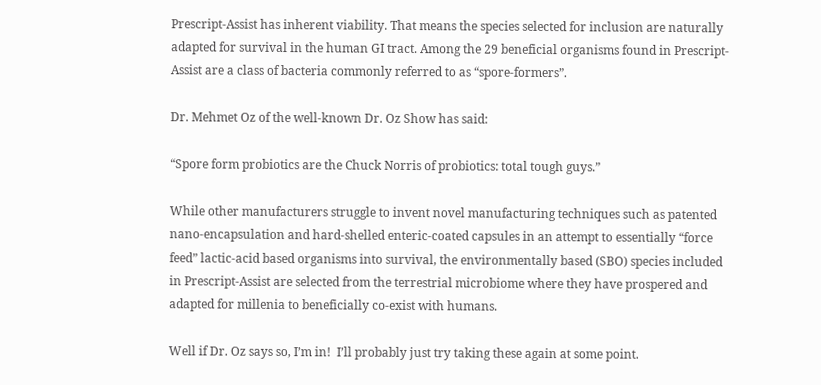Prescript-Assist has inherent viability. That means the species selected for inclusion are naturally adapted for survival in the human GI tract. Among the 29 beneficial organisms found in Prescript-Assist are a class of bacteria commonly referred to as “spore-formers”.

Dr. Mehmet Oz of the well-known Dr. Oz Show has said:

“Spore form probiotics are the Chuck Norris of probiotics: total tough guys.”

While other manufacturers struggle to invent novel manufacturing techniques such as patented nano-encapsulation and hard-shelled enteric-coated capsules in an attempt to essentially “force feed” lactic-acid based organisms into survival, the environmentally based (SBO) species included in Prescript-Assist are selected from the terrestrial microbiome where they have prospered and adapted for millenia to beneficially co-exist with humans.

Well if Dr. Oz says so, I’m in!  I’ll probably just try taking these again at some point.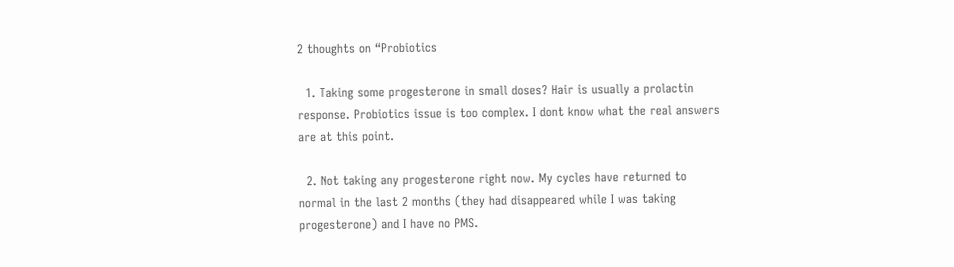2 thoughts on “Probiotics

  1. Taking some progesterone in small doses? Hair is usually a prolactin response. Probiotics issue is too complex. I dont know what the real answers are at this point.

  2. Not taking any progesterone right now. My cycles have returned to normal in the last 2 months (they had disappeared while I was taking progesterone) and I have no PMS.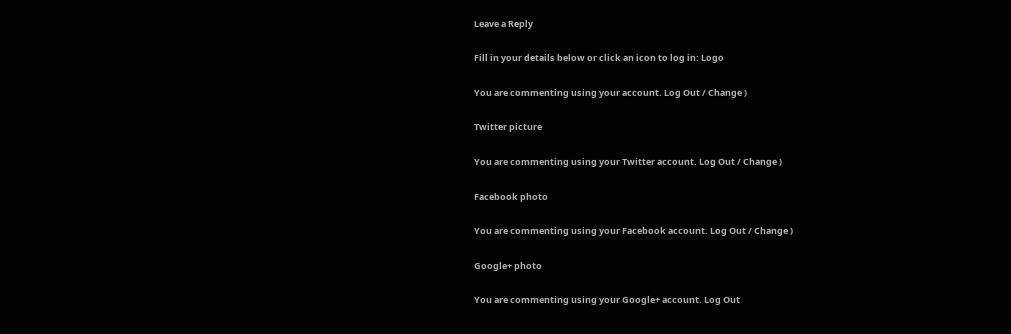Leave a Reply

Fill in your details below or click an icon to log in: Logo

You are commenting using your account. Log Out / Change )

Twitter picture

You are commenting using your Twitter account. Log Out / Change )

Facebook photo

You are commenting using your Facebook account. Log Out / Change )

Google+ photo

You are commenting using your Google+ account. Log Out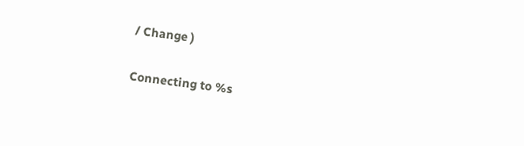/ Change )

Connecting to %s